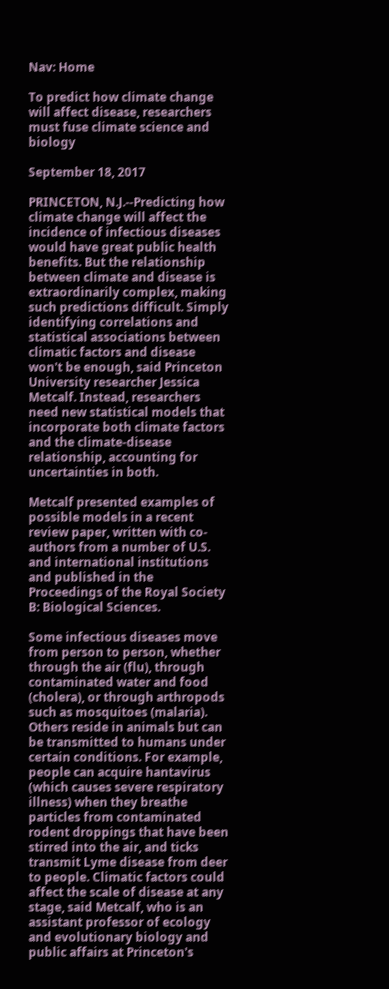Nav: Home

To predict how climate change will affect disease, researchers must fuse climate science and biology

September 18, 2017

PRINCETON, N.J.--Predicting how climate change will affect the incidence of infectious diseases would have great public health benefits. But the relationship between climate and disease is extraordinarily complex, making such predictions difficult. Simply identifying correlations and statistical associations between climatic factors and disease won't be enough, said Princeton University researcher Jessica Metcalf. Instead, researchers need new statistical models that incorporate both climate factors and the climate-disease relationship, accounting for uncertainties in both.

Metcalf presented examples of possible models in a recent review paper, written with co-authors from a number of U.S. and international institutions and published in the Proceedings of the Royal Society B: Biological Sciences.

Some infectious diseases move from person to person, whether through the air (flu), through contaminated water and food (cholera), or through arthropods such as mosquitoes (malaria). Others reside in animals but can be transmitted to humans under certain conditions. For example, people can acquire hantavirus (which causes severe respiratory illness) when they breathe particles from contaminated rodent droppings that have been stirred into the air, and ticks transmit Lyme disease from deer to people. Climatic factors could affect the scale of disease at any stage, said Metcalf, who is an assistant professor of ecology and evolutionary biology and public affairs at Princeton's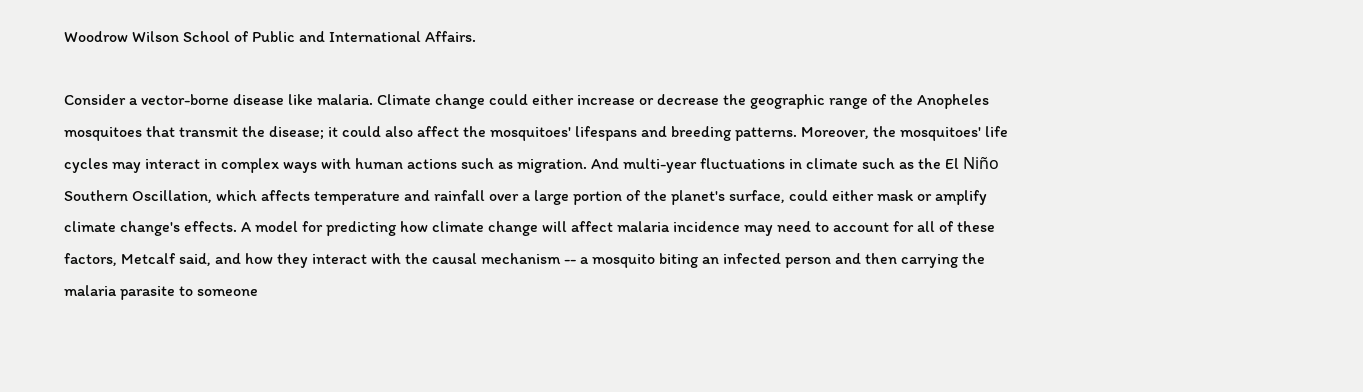Woodrow Wilson School of Public and International Affairs.

Consider a vector-borne disease like malaria. Climate change could either increase or decrease the geographic range of the Anopheles mosquitoes that transmit the disease; it could also affect the mosquitoes' lifespans and breeding patterns. Moreover, the mosquitoes' life cycles may interact in complex ways with human actions such as migration. And multi-year fluctuations in climate such as the El Niño Southern Oscillation, which affects temperature and rainfall over a large portion of the planet's surface, could either mask or amplify climate change's effects. A model for predicting how climate change will affect malaria incidence may need to account for all of these factors, Metcalf said, and how they interact with the causal mechanism -- a mosquito biting an infected person and then carrying the malaria parasite to someone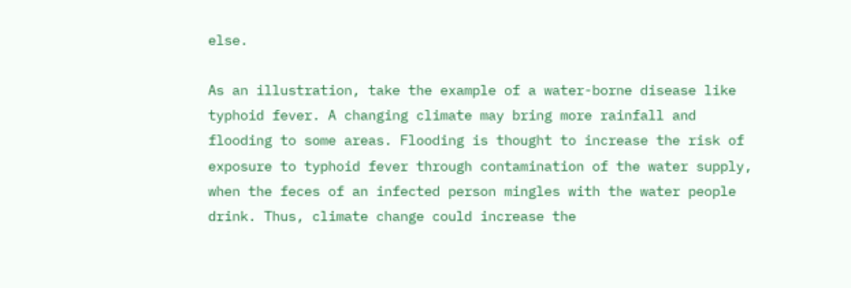else.

As an illustration, take the example of a water-borne disease like typhoid fever. A changing climate may bring more rainfall and flooding to some areas. Flooding is thought to increase the risk of exposure to typhoid fever through contamination of the water supply, when the feces of an infected person mingles with the water people drink. Thus, climate change could increase the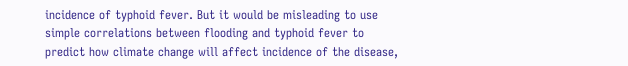incidence of typhoid fever. But it would be misleading to use simple correlations between flooding and typhoid fever to predict how climate change will affect incidence of the disease,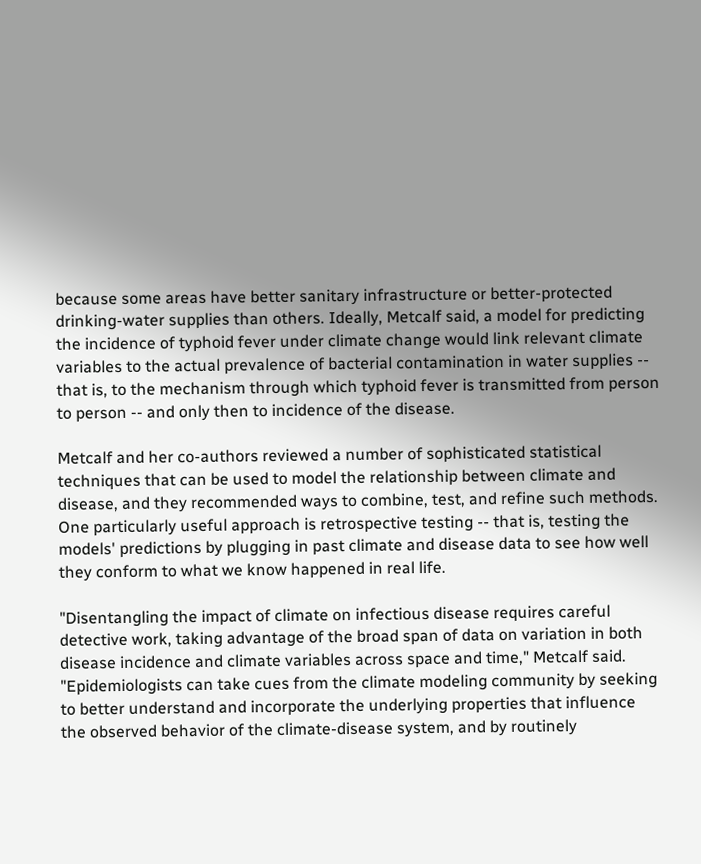because some areas have better sanitary infrastructure or better-protected drinking-water supplies than others. Ideally, Metcalf said, a model for predicting the incidence of typhoid fever under climate change would link relevant climate variables to the actual prevalence of bacterial contamination in water supplies -- that is, to the mechanism through which typhoid fever is transmitted from person to person -- and only then to incidence of the disease.

Metcalf and her co-authors reviewed a number of sophisticated statistical techniques that can be used to model the relationship between climate and disease, and they recommended ways to combine, test, and refine such methods. One particularly useful approach is retrospective testing -- that is, testing the models' predictions by plugging in past climate and disease data to see how well they conform to what we know happened in real life.

"Disentangling the impact of climate on infectious disease requires careful detective work, taking advantage of the broad span of data on variation in both disease incidence and climate variables across space and time," Metcalf said. "Epidemiologists can take cues from the climate modeling community by seeking to better understand and incorporate the underlying properties that influence the observed behavior of the climate-disease system, and by routinely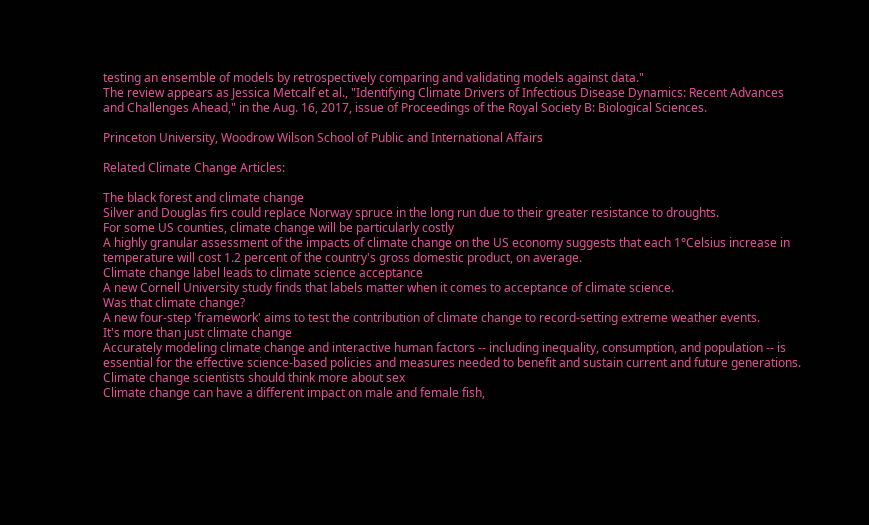testing an ensemble of models by retrospectively comparing and validating models against data."
The review appears as Jessica Metcalf et al., "Identifying Climate Drivers of Infectious Disease Dynamics: Recent Advances and Challenges Ahead," in the Aug. 16, 2017, issue of Proceedings of the Royal Society B: Biological Sciences.

Princeton University, Woodrow Wilson School of Public and International Affairs

Related Climate Change Articles:

The black forest and climate change
Silver and Douglas firs could replace Norway spruce in the long run due to their greater resistance to droughts.
For some US counties, climate change will be particularly costly
A highly granular assessment of the impacts of climate change on the US economy suggests that each 1°Celsius increase in temperature will cost 1.2 percent of the country's gross domestic product, on average.
Climate change label leads to climate science acceptance
A new Cornell University study finds that labels matter when it comes to acceptance of climate science.
Was that climate change?
A new four-step 'framework' aims to test the contribution of climate change to record-setting extreme weather events.
It's more than just climate change
Accurately modeling climate change and interactive human factors -- including inequality, consumption, and population -- is essential for the effective science-based policies and measures needed to benefit and sustain current and future generations.
Climate change scientists should think more about sex
Climate change can have a different impact on male and female fish,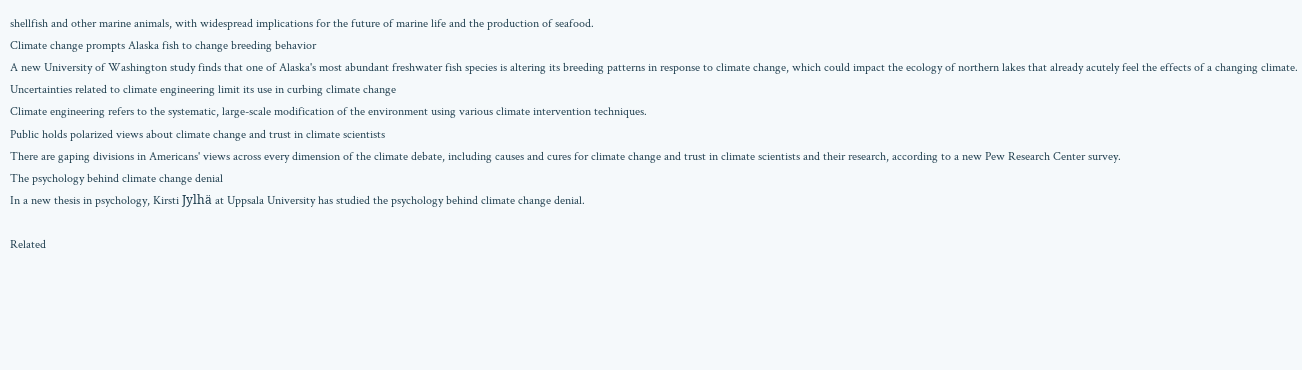shellfish and other marine animals, with widespread implications for the future of marine life and the production of seafood.
Climate change prompts Alaska fish to change breeding behavior
A new University of Washington study finds that one of Alaska's most abundant freshwater fish species is altering its breeding patterns in response to climate change, which could impact the ecology of northern lakes that already acutely feel the effects of a changing climate.
Uncertainties related to climate engineering limit its use in curbing climate change
Climate engineering refers to the systematic, large-scale modification of the environment using various climate intervention techniques.
Public holds polarized views about climate change and trust in climate scientists
There are gaping divisions in Americans' views across every dimension of the climate debate, including causes and cures for climate change and trust in climate scientists and their research, according to a new Pew Research Center survey.
The psychology behind climate change denial
In a new thesis in psychology, Kirsti Jylhä at Uppsala University has studied the psychology behind climate change denial.

Related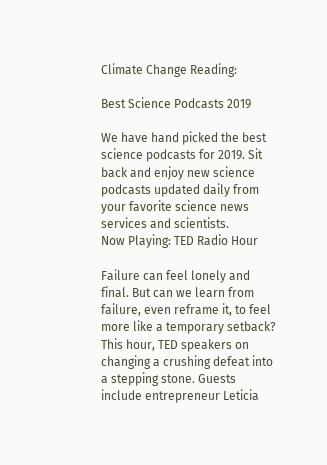Climate Change Reading:

Best Science Podcasts 2019

We have hand picked the best science podcasts for 2019. Sit back and enjoy new science podcasts updated daily from your favorite science news services and scientists.
Now Playing: TED Radio Hour

Failure can feel lonely and final. But can we learn from failure, even reframe it, to feel more like a temporary setback? This hour, TED speakers on changing a crushing defeat into a stepping stone. Guests include entrepreneur Leticia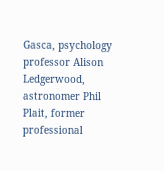Gasca, psychology professor Alison Ledgerwood, astronomer Phil Plait, former professional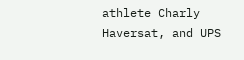athlete Charly Haversat, and UPS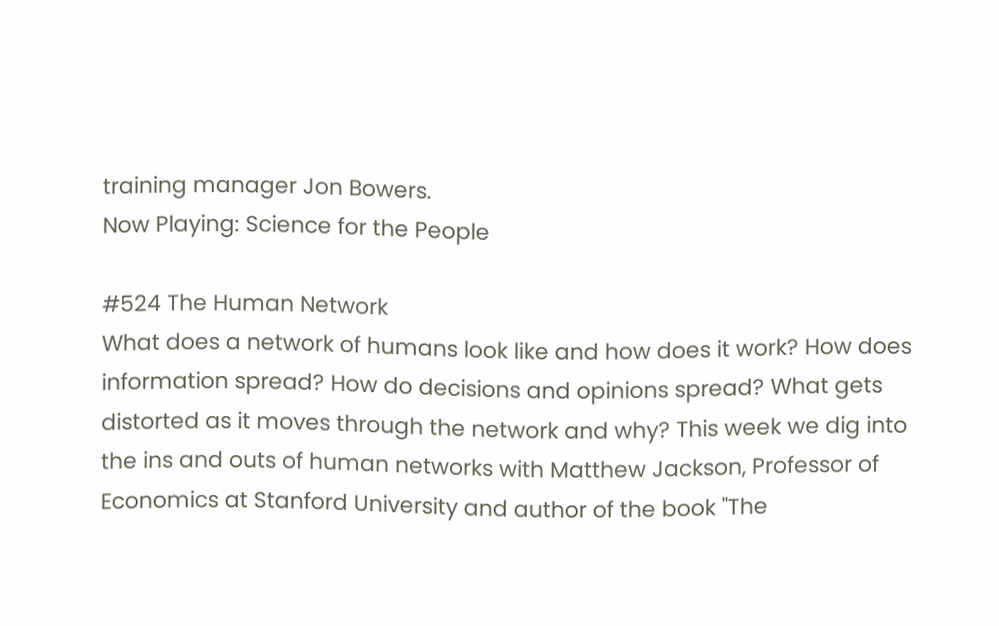training manager Jon Bowers.
Now Playing: Science for the People

#524 The Human Network
What does a network of humans look like and how does it work? How does information spread? How do decisions and opinions spread? What gets distorted as it moves through the network and why? This week we dig into the ins and outs of human networks with Matthew Jackson, Professor of Economics at Stanford University and author of the book "The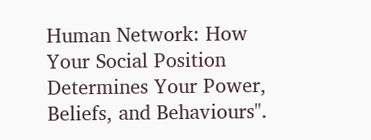Human Network: How Your Social Position Determines Your Power, Beliefs, and Behaviours".